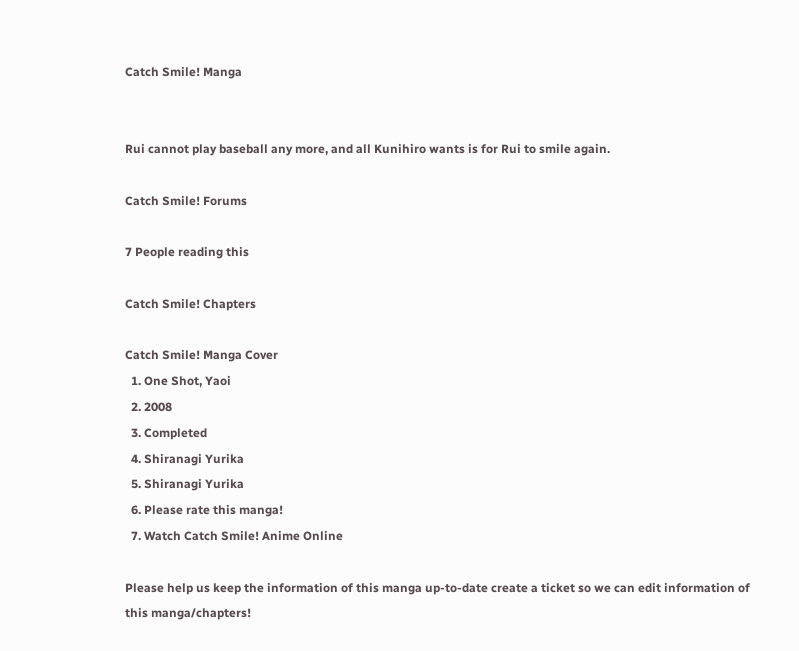Catch Smile! Manga


Rui cannot play baseball any more, and all Kunihiro wants is for Rui to smile again.

Catch Smile! Forums

7 People reading this

Catch Smile! Chapters

Catch Smile! Manga Cover
  1. One Shot, Yaoi
  2. 2008
  3. Completed
  4. Shiranagi Yurika
  5. Shiranagi Yurika
  6. Please rate this manga!
  7. Watch Catch Smile! Anime Online

Please help us keep the information of this manga up-to-date create a ticket so we can edit information of this manga/chapters!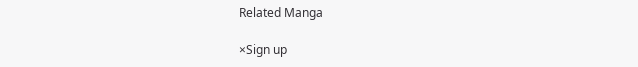Related Manga

×Sign up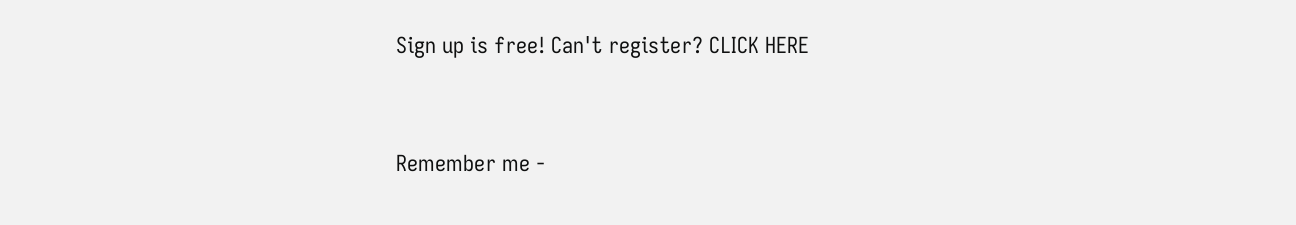Sign up is free! Can't register? CLICK HERE


Remember me -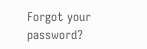Forgot your password?